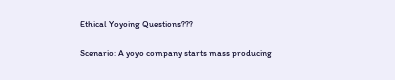Ethical Yoyoing Questions???

Scenario: A yoyo company starts mass producing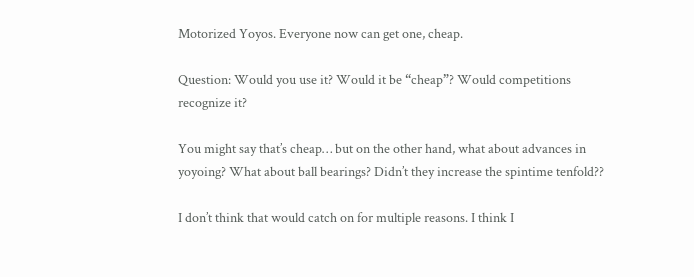Motorized Yoyos. Everyone now can get one, cheap.

Question: Would you use it? Would it be “cheap”? Would competitions recognize it?

You might say that’s cheap… but on the other hand, what about advances in yoyoing? What about ball bearings? Didn’t they increase the spintime tenfold??

I don’t think that would catch on for multiple reasons. I think I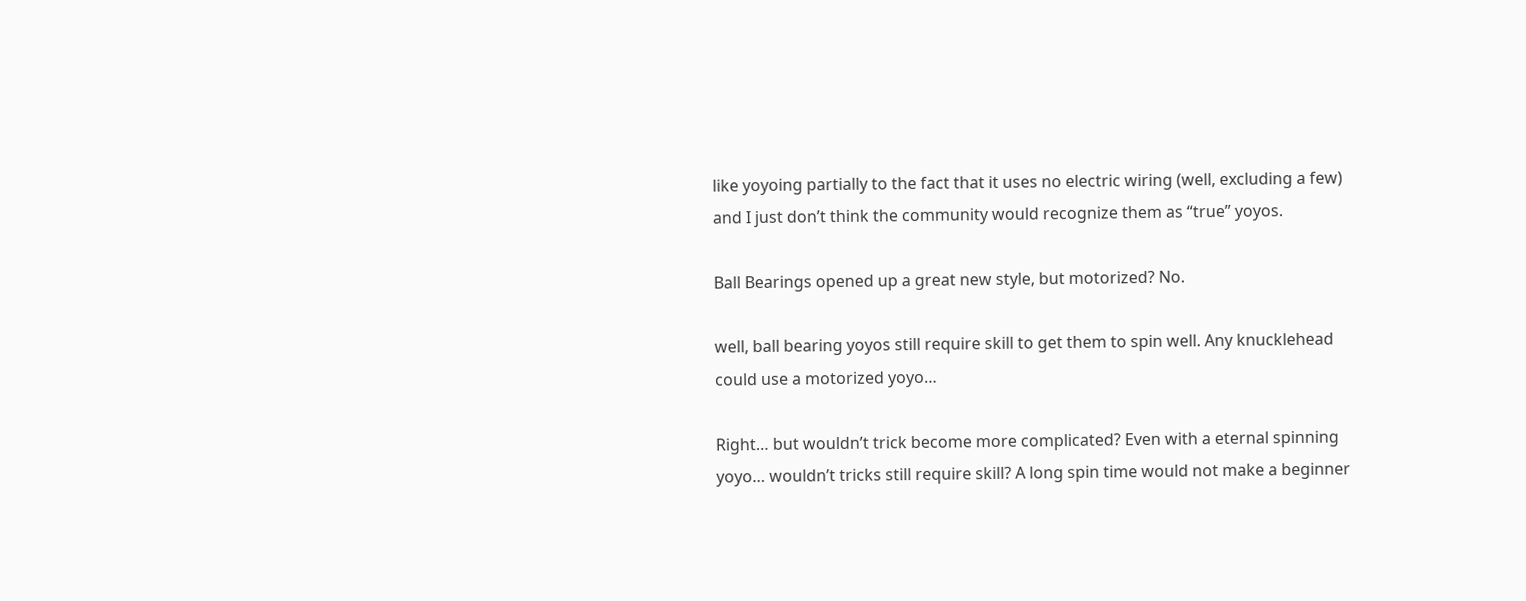like yoyoing partially to the fact that it uses no electric wiring (well, excluding a few) and I just don’t think the community would recognize them as “true” yoyos.

Ball Bearings opened up a great new style, but motorized? No.

well, ball bearing yoyos still require skill to get them to spin well. Any knucklehead could use a motorized yoyo…

Right… but wouldn’t trick become more complicated? Even with a eternal spinning yoyo… wouldn’t tricks still require skill? A long spin time would not make a beginner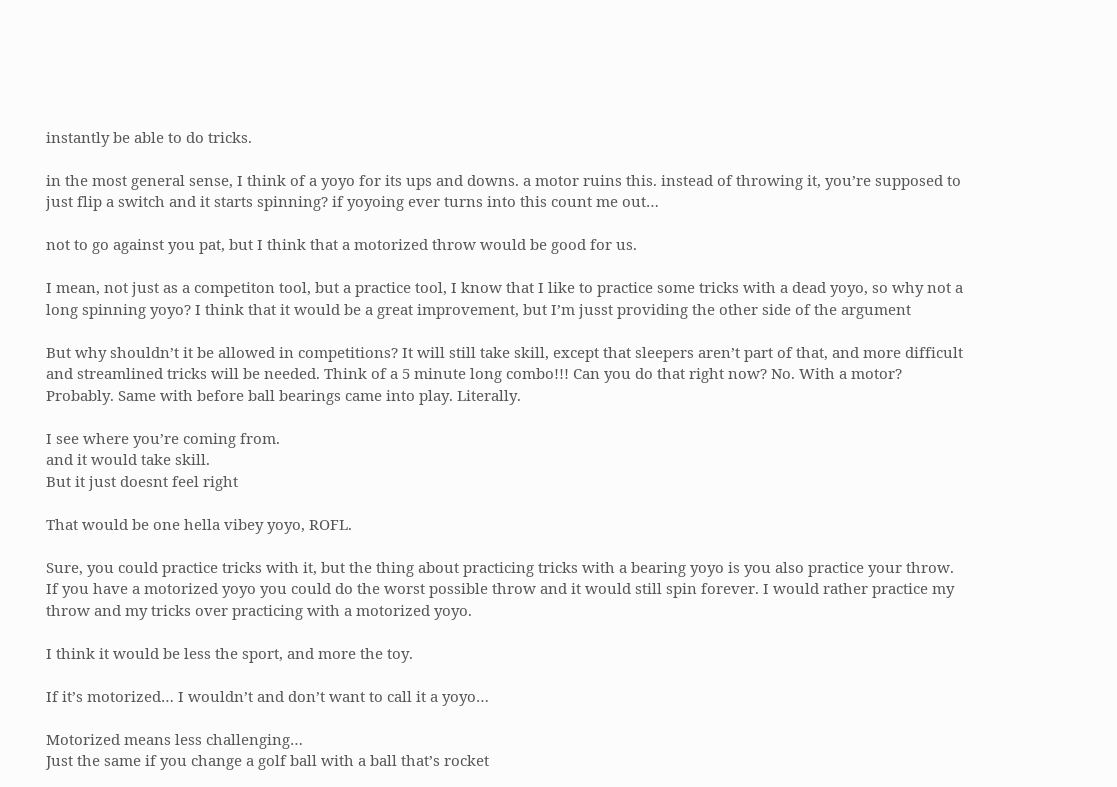instantly be able to do tricks.

in the most general sense, I think of a yoyo for its ups and downs. a motor ruins this. instead of throwing it, you’re supposed to just flip a switch and it starts spinning? if yoyoing ever turns into this count me out…

not to go against you pat, but I think that a motorized throw would be good for us.

I mean, not just as a competiton tool, but a practice tool, I know that I like to practice some tricks with a dead yoyo, so why not a long spinning yoyo? I think that it would be a great improvement, but I’m jusst providing the other side of the argument

But why shouldn’t it be allowed in competitions? It will still take skill, except that sleepers aren’t part of that, and more difficult and streamlined tricks will be needed. Think of a 5 minute long combo!!! Can you do that right now? No. With a motor? Probably. Same with before ball bearings came into play. Literally.

I see where you’re coming from.
and it would take skill.
But it just doesnt feel right

That would be one hella vibey yoyo, ROFL.

Sure, you could practice tricks with it, but the thing about practicing tricks with a bearing yoyo is you also practice your throw. If you have a motorized yoyo you could do the worst possible throw and it would still spin forever. I would rather practice my throw and my tricks over practicing with a motorized yoyo.

I think it would be less the sport, and more the toy.

If it’s motorized… I wouldn’t and don’t want to call it a yoyo…

Motorized means less challenging…
Just the same if you change a golf ball with a ball that’s rocket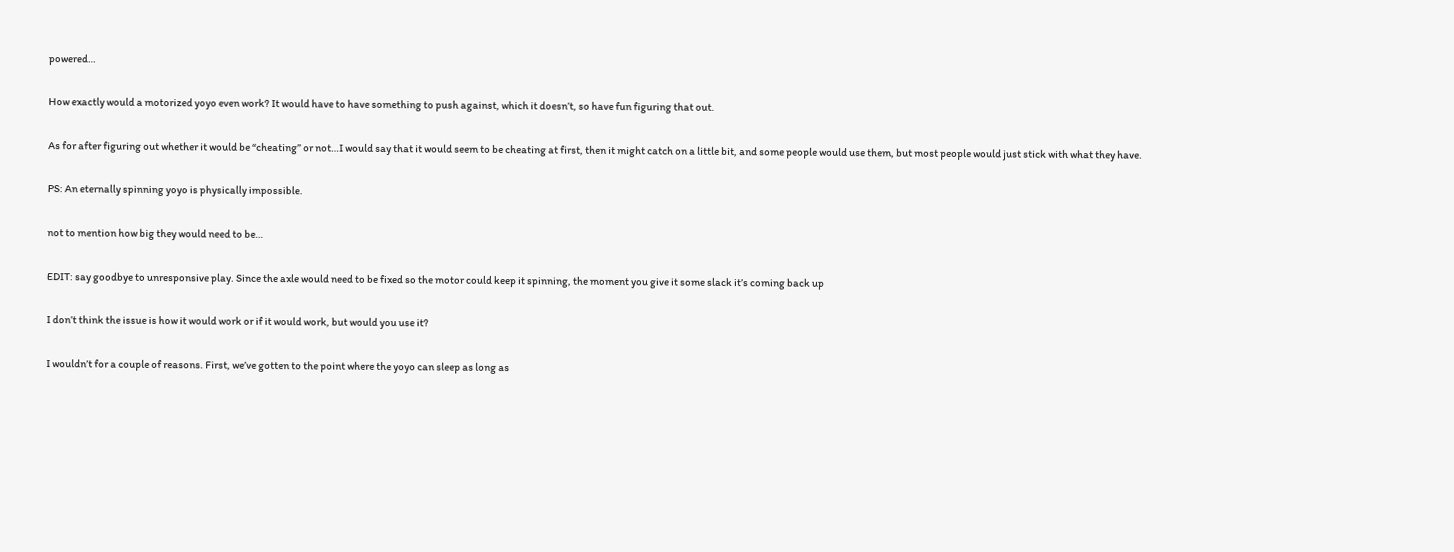powered…

How exactly would a motorized yoyo even work? It would have to have something to push against, which it doesn’t, so have fun figuring that out.

As for after figuring out whether it would be “cheating” or not…I would say that it would seem to be cheating at first, then it might catch on a little bit, and some people would use them, but most people would just stick with what they have.

PS: An eternally spinning yoyo is physically impossible.

not to mention how big they would need to be…

EDIT: say goodbye to unresponsive play. Since the axle would need to be fixed so the motor could keep it spinning, the moment you give it some slack it’s coming back up

I don’t think the issue is how it would work or if it would work, but would you use it?

I wouldn’t for a couple of reasons. First, we’ve gotten to the point where the yoyo can sleep as long as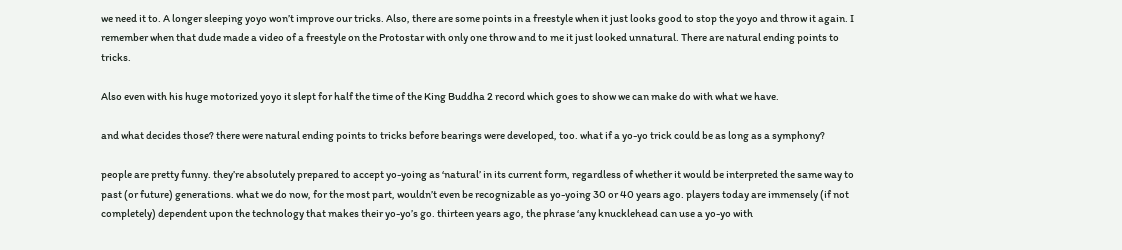we need it to. A longer sleeping yoyo won’t improve our tricks. Also, there are some points in a freestyle when it just looks good to stop the yoyo and throw it again. I remember when that dude made a video of a freestyle on the Protostar with only one throw and to me it just looked unnatural. There are natural ending points to tricks.

Also even with his huge motorized yoyo it slept for half the time of the King Buddha 2 record which goes to show we can make do with what we have.

and what decides those? there were natural ending points to tricks before bearings were developed, too. what if a yo-yo trick could be as long as a symphony?

people are pretty funny. they’re absolutely prepared to accept yo-yoing as ‘natural’ in its current form, regardless of whether it would be interpreted the same way to past (or future) generations. what we do now, for the most part, wouldn’t even be recognizable as yo-yoing 30 or 40 years ago. players today are immensely (if not completely) dependent upon the technology that makes their yo-yo’s go. thirteen years ago, the phrase ‘any knucklehead can use a yo-yo with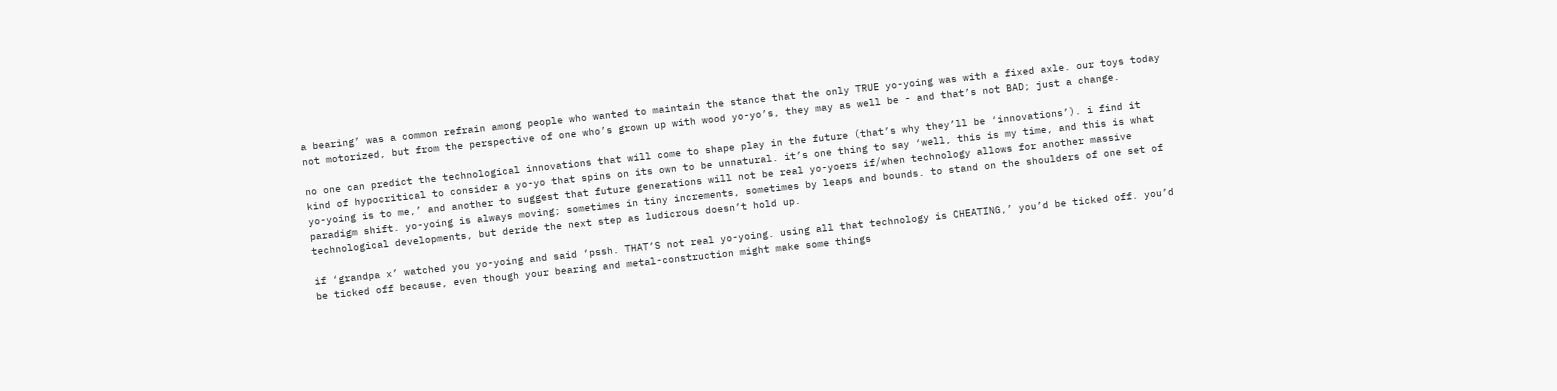a bearing’ was a common refrain among people who wanted to maintain the stance that the only TRUE yo-yoing was with a fixed axle. our toys today not motorized, but from the perspective of one who’s grown up with wood yo-yo’s, they may as well be - and that’s not BAD; just a change.

no one can predict the technological innovations that will come to shape play in the future (that’s why they’ll be ‘innovations’). i find it kind of hypocritical to consider a yo-yo that spins on its own to be unnatural. it’s one thing to say ‘well, this is my time, and this is what yo-yoing is to me,’ and another to suggest that future generations will not be real yo-yoers if/when technology allows for another massive paradigm shift. yo-yoing is always moving; sometimes in tiny increments, sometimes by leaps and bounds. to stand on the shoulders of one set of technological developments, but deride the next step as ludicrous doesn’t hold up.

if ‘grandpa x’ watched you yo-yoing and said ‘pssh. THAT’S not real yo-yoing. using all that technology is CHEATING,’ you’d be ticked off. you’d be ticked off because, even though your bearing and metal-construction might make some things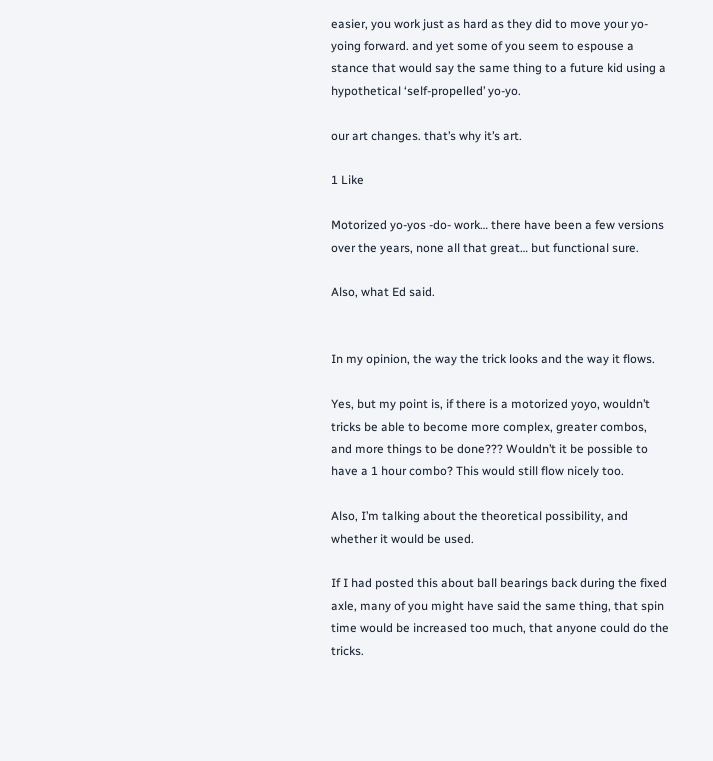easier, you work just as hard as they did to move your yo-yoing forward. and yet some of you seem to espouse a stance that would say the same thing to a future kid using a hypothetical ‘self-propelled’ yo-yo.

our art changes. that’s why it’s art.

1 Like

Motorized yo-yos -do- work… there have been a few versions over the years, none all that great… but functional sure.

Also, what Ed said.


In my opinion, the way the trick looks and the way it flows.

Yes, but my point is, if there is a motorized yoyo, wouldn’t tricks be able to become more complex, greater combos, and more things to be done??? Wouldn’t it be possible to have a 1 hour combo? This would still flow nicely too.

Also, I’m talking about the theoretical possibility, and whether it would be used.

If I had posted this about ball bearings back during the fixed axle, many of you might have said the same thing, that spin time would be increased too much, that anyone could do the tricks.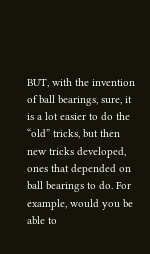BUT, with the invention of ball bearings, sure, it is a lot easier to do the “old” tricks, but then new tricks developed, ones that depended on ball bearings to do. For example, would you be able to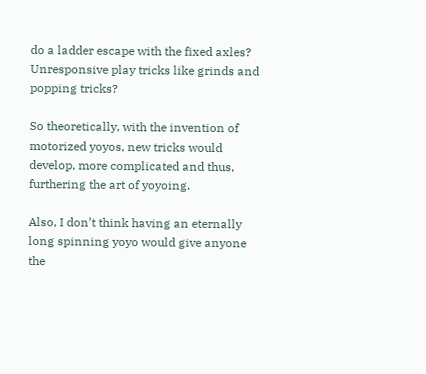do a ladder escape with the fixed axles? Unresponsive play tricks like grinds and popping tricks?

So theoretically, with the invention of motorized yoyos, new tricks would develop, more complicated and thus, furthering the art of yoyoing.

Also, I don’t think having an eternally long spinning yoyo would give anyone the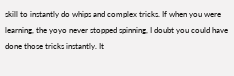skill to instantly do whips and complex tricks. If when you were learning, the yoyo never stopped spinning, I doubt you could have done those tricks instantly. It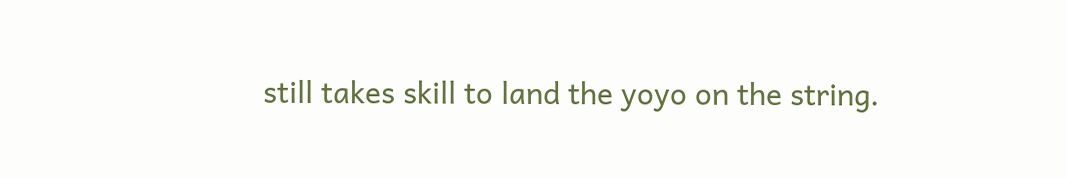still takes skill to land the yoyo on the string.